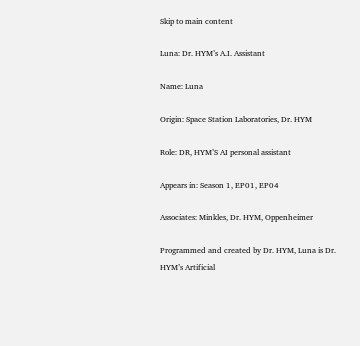Skip to main content

Luna: Dr. HYM’s A.I. Assistant

Name: Luna

Origin: Space Station Laboratories, Dr. HYM

Role: DR, HYM’S AI personal assistant

Appears in: Season 1, EP01, EP04

Associates: Minkles, Dr. HYM, Oppenheimer

Programmed and created by Dr. HYM, Luna is Dr. HYM’s Artificial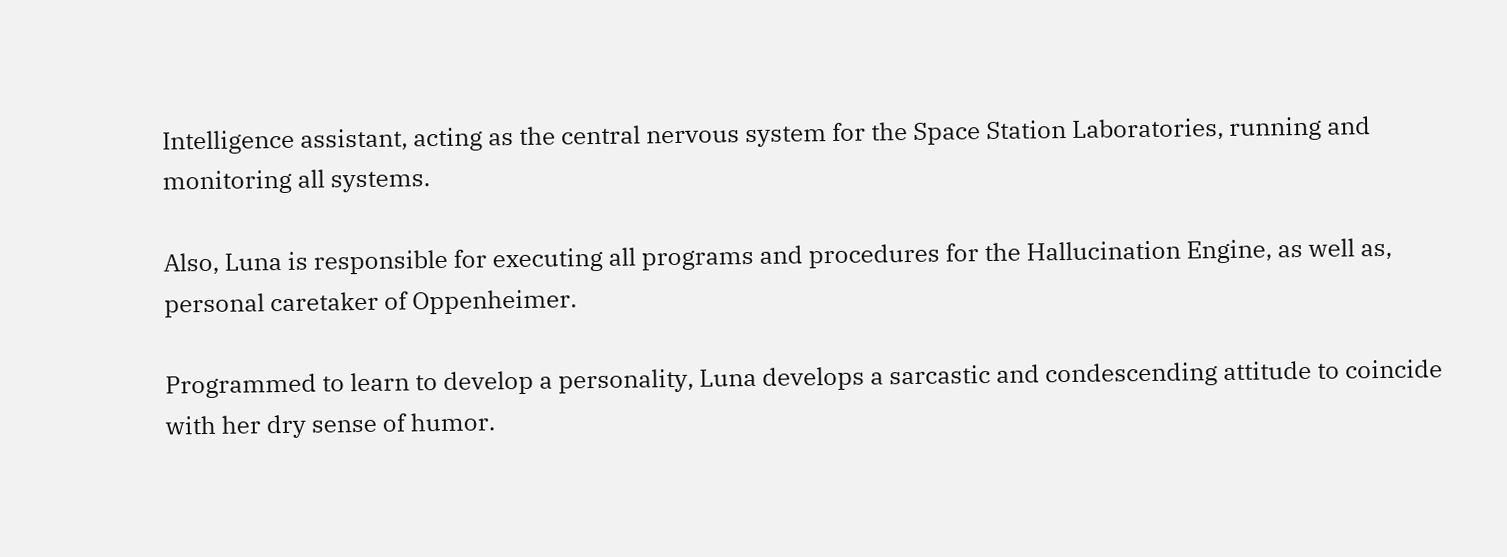Intelligence assistant, acting as the central nervous system for the Space Station Laboratories, running and monitoring all systems.

Also, Luna is responsible for executing all programs and procedures for the Hallucination Engine, as well as, personal caretaker of Oppenheimer.

Programmed to learn to develop a personality, Luna develops a sarcastic and condescending attitude to coincide with her dry sense of humor.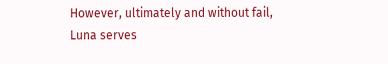However, ultimately and without fail, Luna serves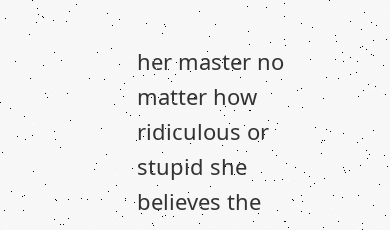her master no matter how ridiculous or stupid she believes the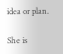idea or plan.

She is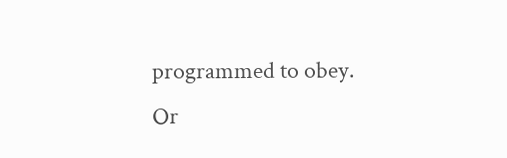programmed to obey. Or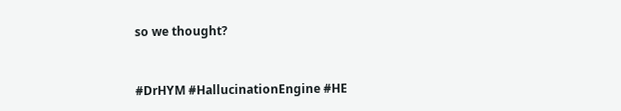so we thought?


#DrHYM #HallucinationEngine #HE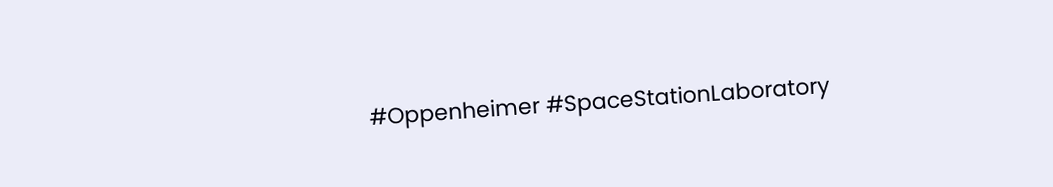#Oppenheimer #SpaceStationLaboratory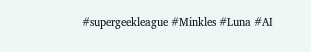#supergeekleague #Minkles #Luna #AI